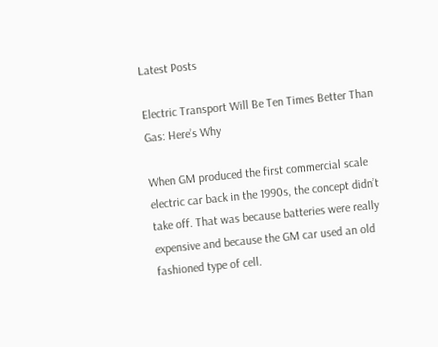Latest Posts

Electric Transport Will Be Ten Times Better Than Gas: Here’s Why

When GM produced the first commercial scale electric car back in the 1990s, the concept didn’t take off. That was because batteries were really expensive and because the GM car used an old fashioned type of cell.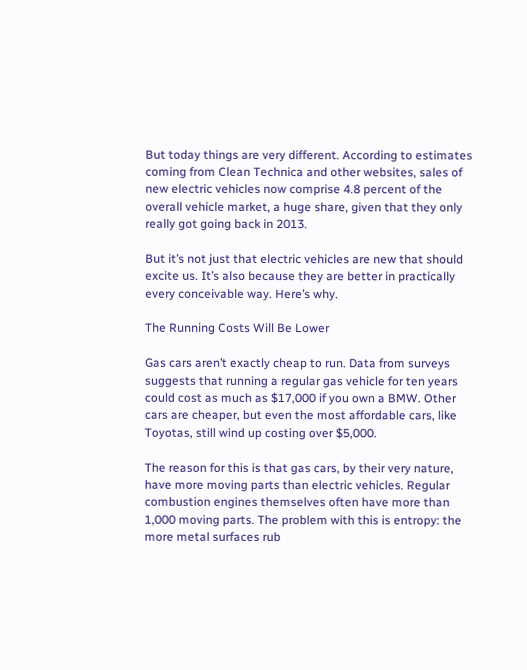But today things are very different. According to estimates coming from Clean Technica and other websites, sales of new electric vehicles now comprise 4.8 percent of the overall vehicle market, a huge share, given that they only really got going back in 2013.

But it’s not just that electric vehicles are new that should excite us. It’s also because they are better in practically every conceivable way. Here’s why.

The Running Costs Will Be Lower

Gas cars aren’t exactly cheap to run. Data from surveys suggests that running a regular gas vehicle for ten years could cost as much as $17,000 if you own a BMW. Other cars are cheaper, but even the most affordable cars, like Toyotas, still wind up costing over $5,000.

The reason for this is that gas cars, by their very nature, have more moving parts than electric vehicles. Regular combustion engines themselves often have more than 1,000 moving parts. The problem with this is entropy: the more metal surfaces rub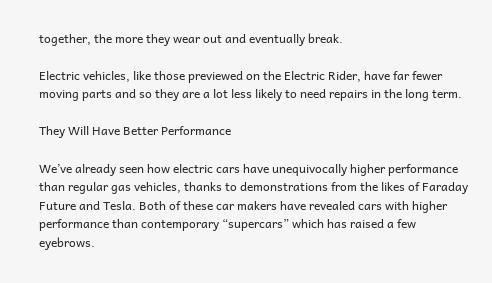together, the more they wear out and eventually break.

Electric vehicles, like those previewed on the Electric Rider, have far fewer moving parts and so they are a lot less likely to need repairs in the long term.

They Will Have Better Performance

We’ve already seen how electric cars have unequivocally higher performance than regular gas vehicles, thanks to demonstrations from the likes of Faraday Future and Tesla. Both of these car makers have revealed cars with higher performance than contemporary “supercars” which has raised a few eyebrows.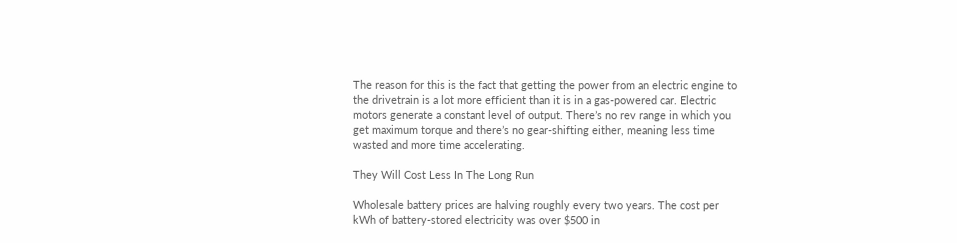The reason for this is the fact that getting the power from an electric engine to the drivetrain is a lot more efficient than it is in a gas-powered car. Electric motors generate a constant level of output. There’s no rev range in which you get maximum torque and there’s no gear-shifting either, meaning less time wasted and more time accelerating.

They Will Cost Less In The Long Run

Wholesale battery prices are halving roughly every two years. The cost per kWh of battery-stored electricity was over $500 in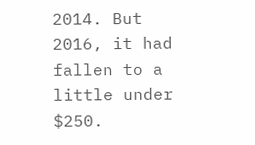2014. But 2016, it had fallen to a little under $250.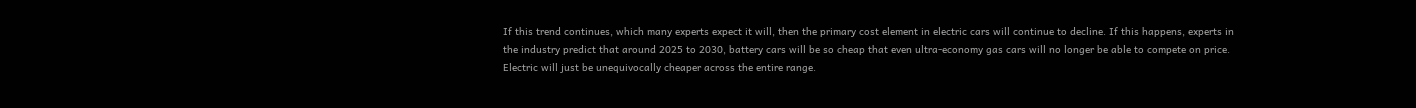If this trend continues, which many experts expect it will, then the primary cost element in electric cars will continue to decline. If this happens, experts in the industry predict that around 2025 to 2030, battery cars will be so cheap that even ultra-economy gas cars will no longer be able to compete on price. Electric will just be unequivocally cheaper across the entire range.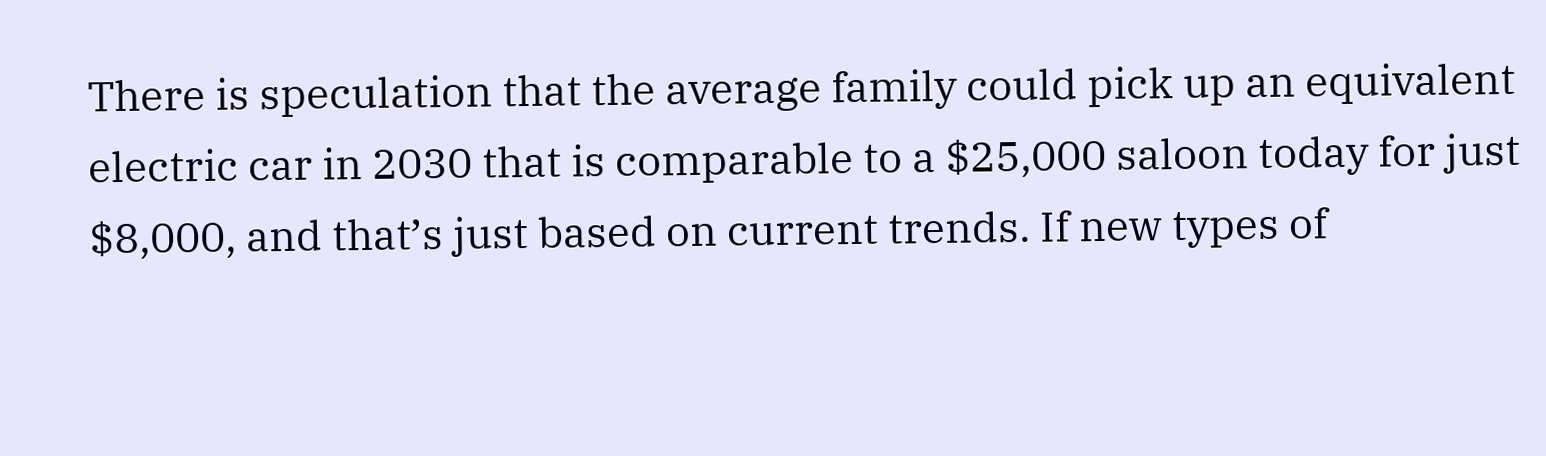There is speculation that the average family could pick up an equivalent electric car in 2030 that is comparable to a $25,000 saloon today for just $8,000, and that’s just based on current trends. If new types of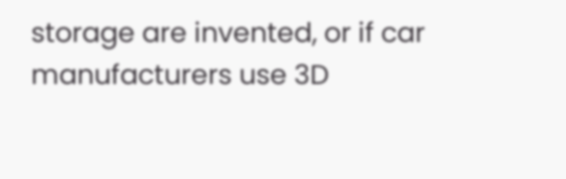storage are invented, or if car manufacturers use 3D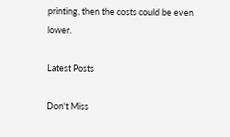printing, then the costs could be even lower.

Latest Posts

Don't Miss